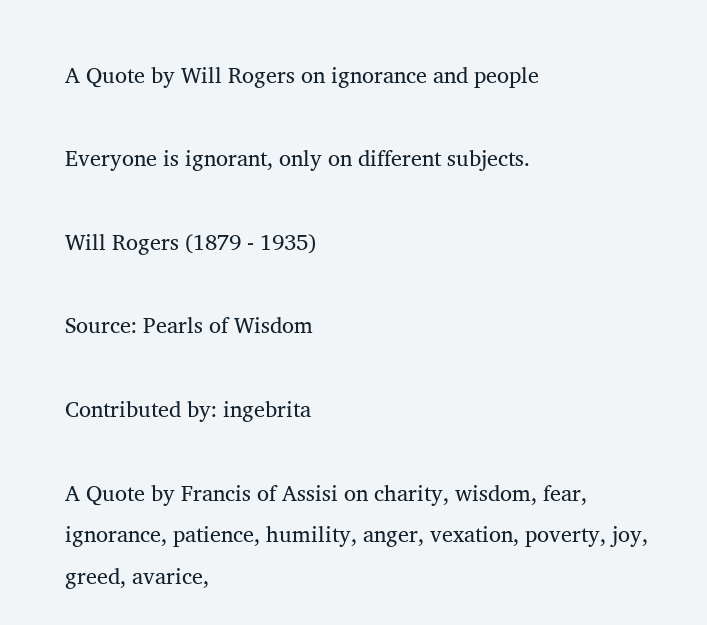A Quote by Will Rogers on ignorance and people

Everyone is ignorant, only on different subjects.

Will Rogers (1879 - 1935)

Source: Pearls of Wisdom

Contributed by: ingebrita

A Quote by Francis of Assisi on charity, wisdom, fear, ignorance, patience, humility, anger, vexation, poverty, joy, greed, avarice,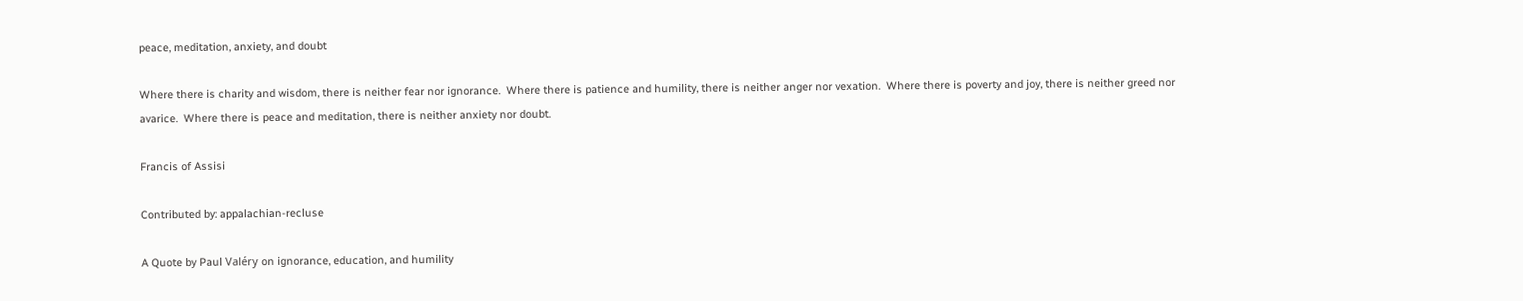peace, meditation, anxiety, and doubt

Where there is charity and wisdom, there is neither fear nor ignorance.  Where there is patience and humility, there is neither anger nor vexation.  Where there is poverty and joy, there is neither greed nor avarice.  Where there is peace and meditation, there is neither anxiety nor doubt.

Francis of Assisi

Contributed by: appalachian-recluse

A Quote by Paul Valéry on ignorance, education, and humility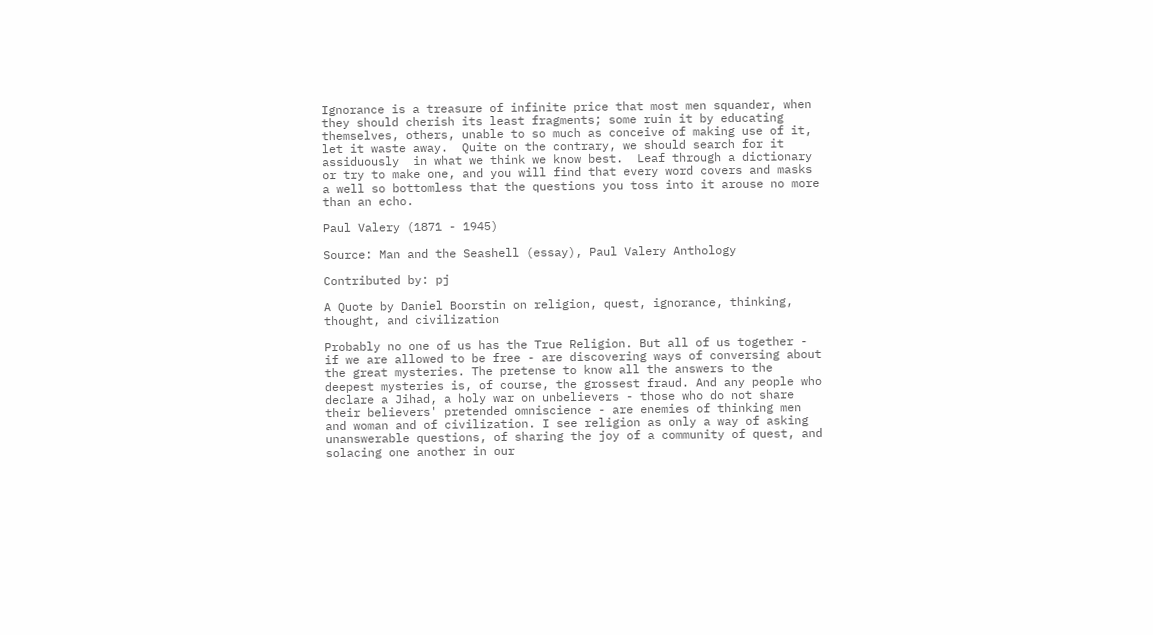Ignorance is a treasure of infinite price that most men squander, when they should cherish its least fragments; some ruin it by educating themselves, others, unable to so much as conceive of making use of it, let it waste away.  Quite on the contrary, we should search for it assiduously  in what we think we know best.  Leaf through a dictionary or try to make one, and you will find that every word covers and masks a well so bottomless that the questions you toss into it arouse no more than an echo.

Paul Valery (1871 - 1945)

Source: Man and the Seashell (essay), Paul Valery Anthology

Contributed by: pj

A Quote by Daniel Boorstin on religion, quest, ignorance, thinking, thought, and civilization

Probably no one of us has the True Religion. But all of us together - if we are allowed to be free - are discovering ways of conversing about the great mysteries. The pretense to know all the answers to the deepest mysteries is, of course, the grossest fraud. And any people who declare a Jihad, a holy war on unbelievers - those who do not share their believers' pretended omniscience - are enemies of thinking men and woman and of civilization. I see religion as only a way of asking unanswerable questions, of sharing the joy of a community of quest, and solacing one another in our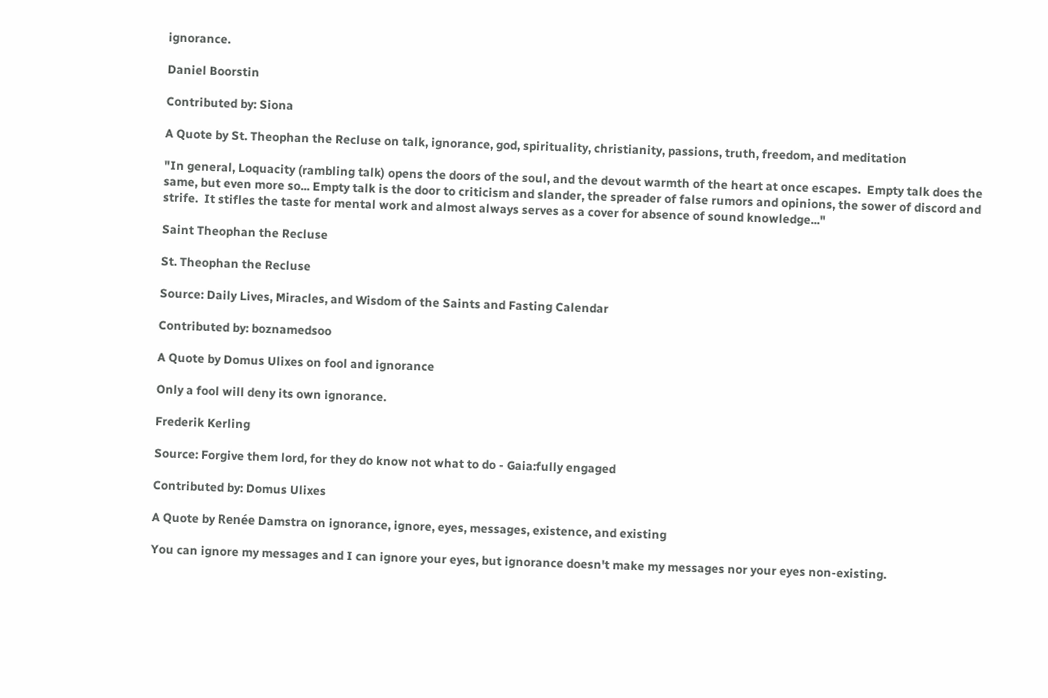ignorance.

Daniel Boorstin

Contributed by: Siona

A Quote by St. Theophan the Recluse on talk, ignorance, god, spirituality, christianity, passions, truth, freedom, and meditation

"In general, Loquacity (rambling talk) opens the doors of the soul, and the devout warmth of the heart at once escapes.  Empty talk does the same, but even more so... Empty talk is the door to criticism and slander, the spreader of false rumors and opinions, the sower of discord and strife.  It stifles the taste for mental work and almost always serves as a cover for absence of sound knowledge..."

Saint Theophan the Recluse

St. Theophan the Recluse

Source: Daily Lives, Miracles, and Wisdom of the Saints and Fasting Calendar

Contributed by: boznamedsoo

A Quote by Domus Ulixes on fool and ignorance

Only a fool will deny its own ignorance.

Frederik Kerling

Source: Forgive them lord, for they do know not what to do - Gaia:fully engaged

Contributed by: Domus Ulixes

A Quote by Renée Damstra on ignorance, ignore, eyes, messages, existence, and existing

You can ignore my messages and I can ignore your eyes, but ignorance doesn't make my messages nor your eyes non-existing.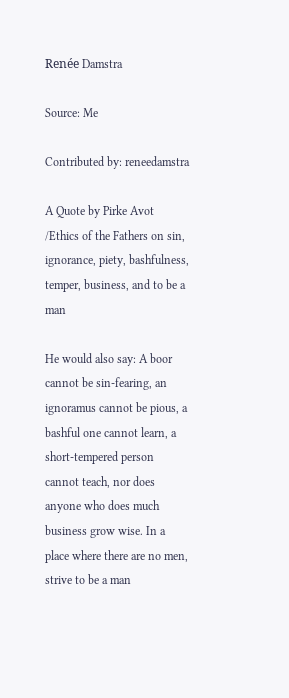Renée Damstra

Source: Me

Contributed by: reneedamstra

A Quote by Pirke Avot /Ethics of the Fathers on sin, ignorance, piety, bashfulness, temper, business, and to be a man

He would also say: A boor cannot be sin-fearing, an ignoramus cannot be pious, a bashful one cannot learn, a short-tempered person cannot teach, nor does anyone who does much business grow wise. In a place where there are no men, strive to be a man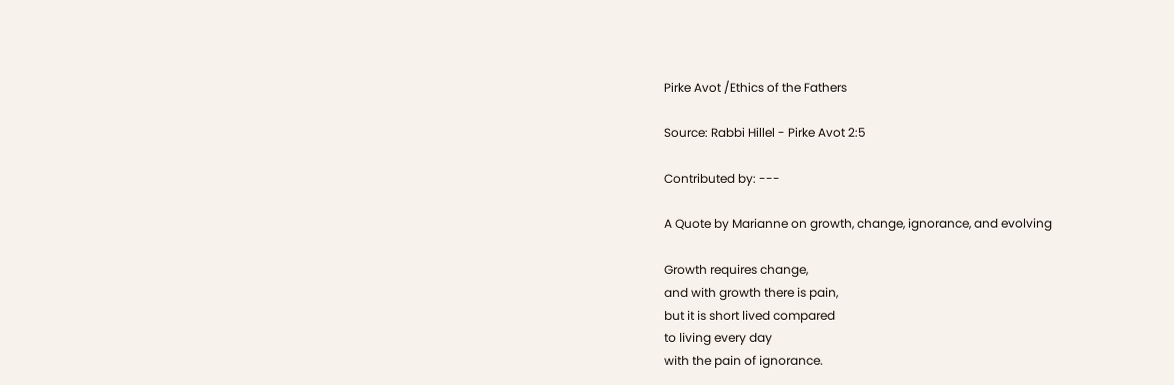Pirke Avot /Ethics of the Fathers

Source: Rabbi Hillel - Pirke Avot 2:5

Contributed by: ---

A Quote by Marianne on growth, change, ignorance, and evolving

Growth requires change,
and with growth there is pain,
but it is short lived compared
to living every day
with the pain of ignorance.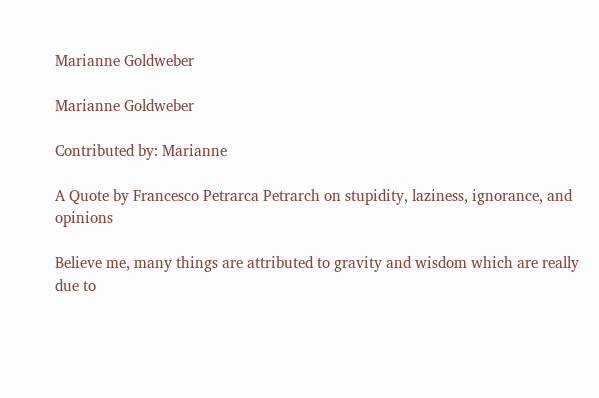Marianne Goldweber

Marianne Goldweber

Contributed by: Marianne

A Quote by Francesco Petrarca Petrarch on stupidity, laziness, ignorance, and opinions

Believe me, many things are attributed to gravity and wisdom which are really due to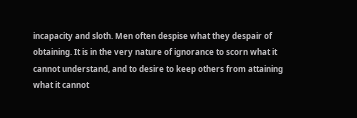incapacity and sloth. Men often despise what they despair of obtaining. It is in the very nature of ignorance to scorn what it cannot understand, and to desire to keep others from attaining what it cannot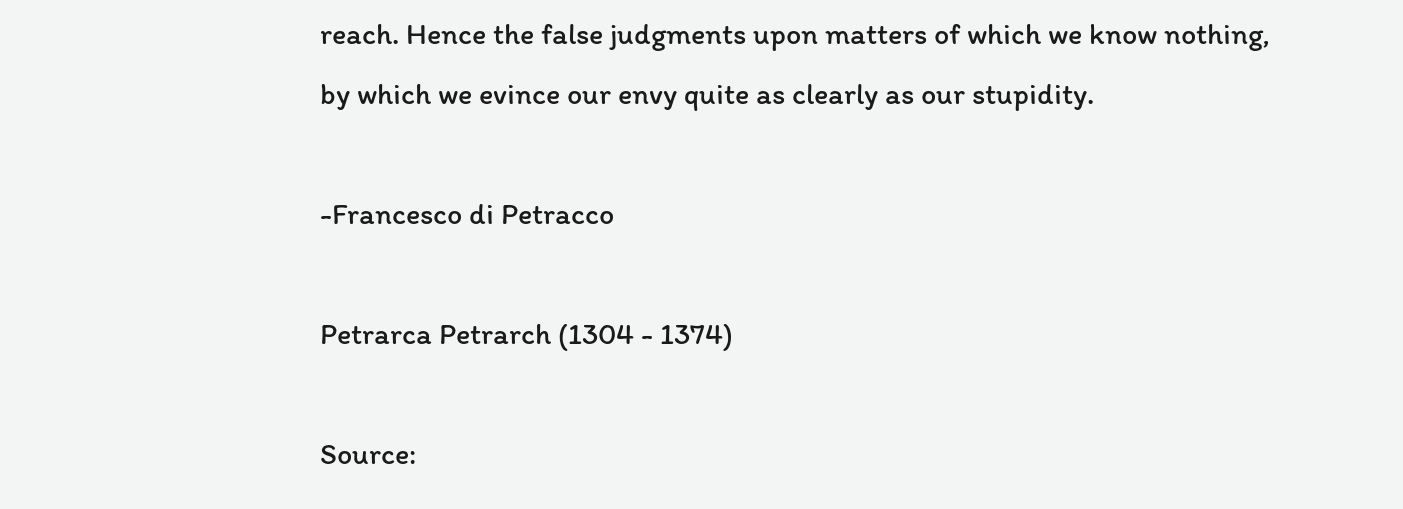reach. Hence the false judgments upon matters of which we know nothing, by which we evince our envy quite as clearly as our stupidity.

-Francesco di Petracco

Petrarca Petrarch (1304 - 1374)

Source: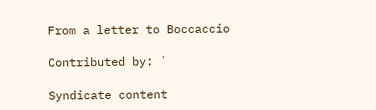From a letter to Boccaccio

Contributed by: `

Syndicate content